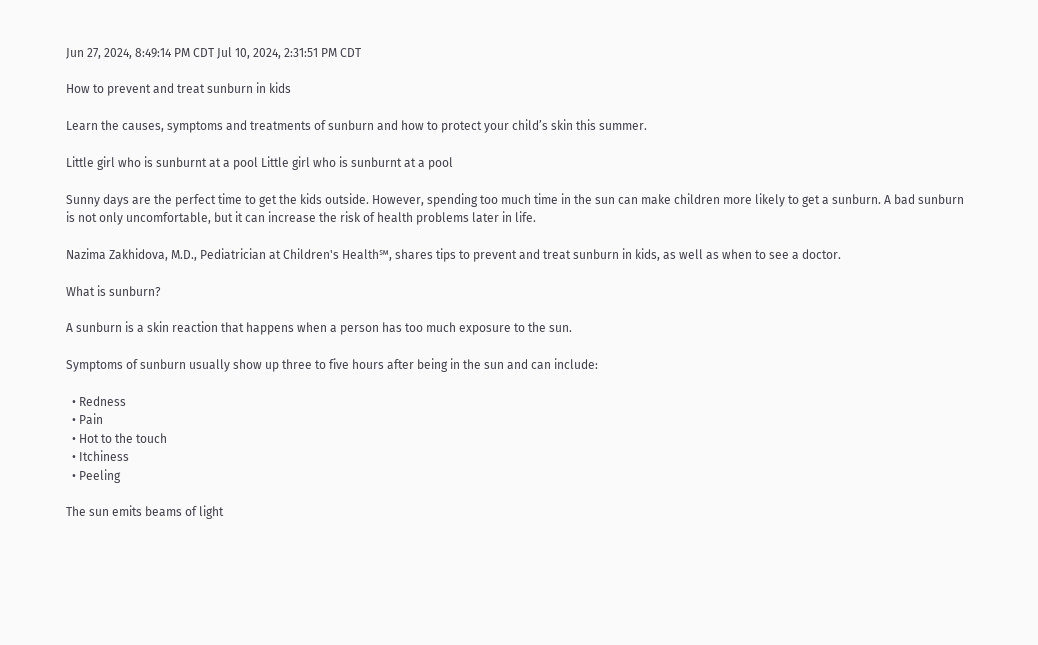Jun 27, 2024, 8:49:14 PM CDT Jul 10, 2024, 2:31:51 PM CDT

How to prevent and treat sunburn in kids

Learn the causes, symptoms and treatments of sunburn and how to protect your child’s skin this summer.

Little girl who is sunburnt at a pool Little girl who is sunburnt at a pool

Sunny days are the perfect time to get the kids outside. However, spending too much time in the sun can make children more likely to get a sunburn. A bad sunburn is not only uncomfortable, but it can increase the risk of health problems later in life.

Nazima Zakhidova, M.D., Pediatrician at Children's Health℠, shares tips to prevent and treat sunburn in kids, as well as when to see a doctor.

What is sunburn?

A sunburn is a skin reaction that happens when a person has too much exposure to the sun.

Symptoms of sunburn usually show up three to five hours after being in the sun and can include:

  • Redness
  • Pain
  • Hot to the touch
  • Itchiness
  • Peeling

The sun emits beams of light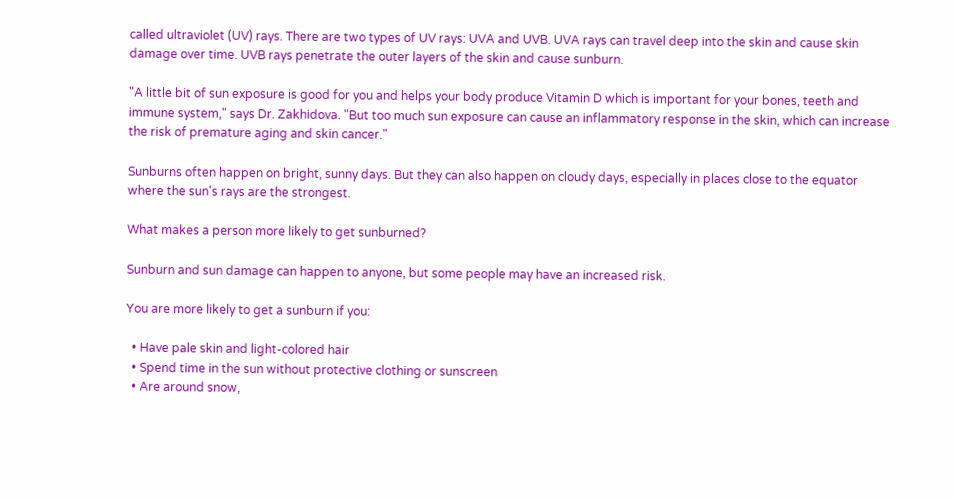called ultraviolet (UV) rays. There are two types of UV rays: UVA and UVB. UVA rays can travel deep into the skin and cause skin damage over time. UVB rays penetrate the outer layers of the skin and cause sunburn.

"A little bit of sun exposure is good for you and helps your body produce Vitamin D which is important for your bones, teeth and immune system," says Dr. Zakhidova. "But too much sun exposure can cause an inflammatory response in the skin, which can increase the risk of premature aging and skin cancer."

Sunburns often happen on bright, sunny days. But they can also happen on cloudy days, especially in places close to the equator where the sun's rays are the strongest.

What makes a person more likely to get sunburned?

Sunburn and sun damage can happen to anyone, but some people may have an increased risk.

You are more likely to get a sunburn if you:

  • Have pale skin and light-colored hair
  • Spend time in the sun without protective clothing or sunscreen
  • Are around snow,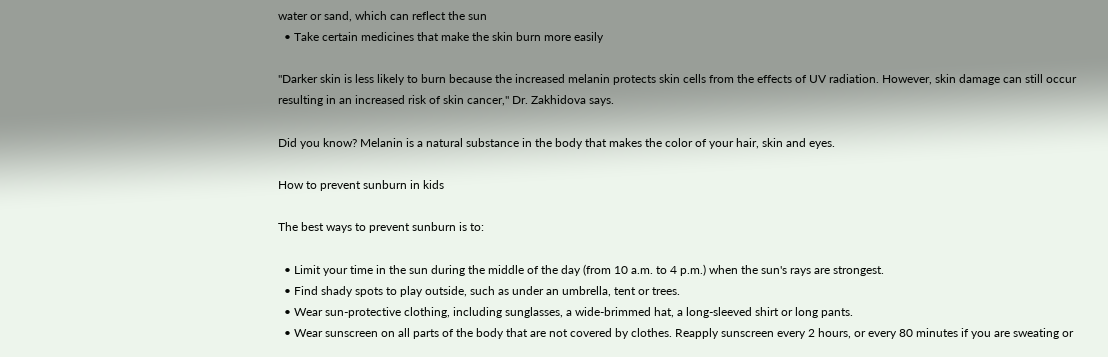water or sand, which can reflect the sun
  • Take certain medicines that make the skin burn more easily

"Darker skin is less likely to burn because the increased melanin protects skin cells from the effects of UV radiation. However, skin damage can still occur resulting in an increased risk of skin cancer," Dr. Zakhidova says.

Did you know? Melanin is a natural substance in the body that makes the color of your hair, skin and eyes.

How to prevent sunburn in kids

The best ways to prevent sunburn is to:

  • Limit your time in the sun during the middle of the day (from 10 a.m. to 4 p.m.) when the sun's rays are strongest.
  • Find shady spots to play outside, such as under an umbrella, tent or trees.
  • Wear sun-protective clothing, including sunglasses, a wide-brimmed hat, a long-sleeved shirt or long pants.
  • Wear sunscreen on all parts of the body that are not covered by clothes. Reapply sunscreen every 2 hours, or every 80 minutes if you are sweating or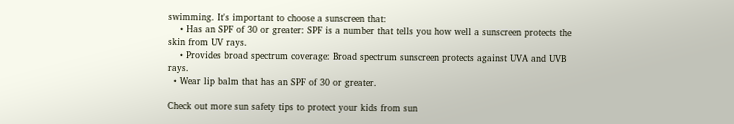swimming. It's important to choose a sunscreen that:
    • Has an SPF of 30 or greater: SPF is a number that tells you how well a sunscreen protects the skin from UV rays.
    • Provides broad spectrum coverage: Broad spectrum sunscreen protects against UVA and UVB rays.
  • Wear lip balm that has an SPF of 30 or greater.

Check out more sun safety tips to protect your kids from sun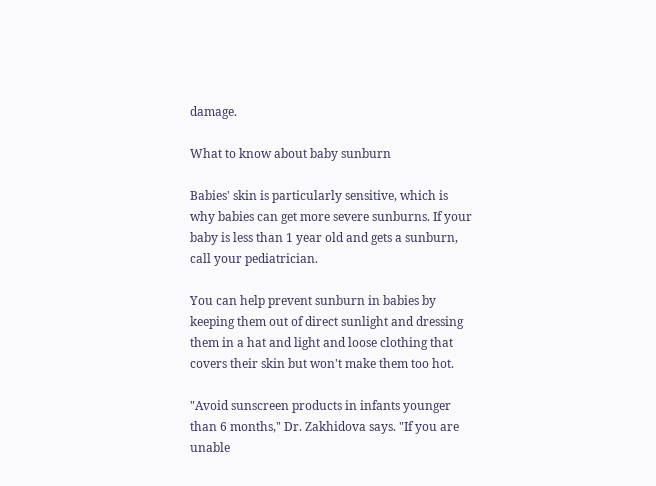damage.

What to know about baby sunburn

Babies' skin is particularly sensitive, which is why babies can get more severe sunburns. If your baby is less than 1 year old and gets a sunburn, call your pediatrician.

You can help prevent sunburn in babies by keeping them out of direct sunlight and dressing them in a hat and light and loose clothing that covers their skin but won't make them too hot.

"Avoid sunscreen products in infants younger than 6 months," Dr. Zakhidova says. "If you are unable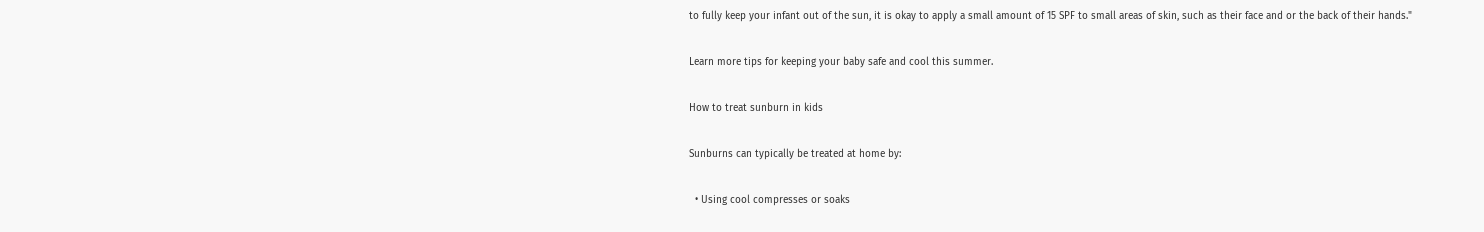to fully keep your infant out of the sun, it is okay to apply a small amount of 15 SPF to small areas of skin, such as their face and or the back of their hands."

Learn more tips for keeping your baby safe and cool this summer.

How to treat sunburn in kids

Sunburns can typically be treated at home by:

  • Using cool compresses or soaks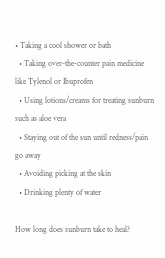• Taking a cool shower or bath
  • Taking over-the-counter pain medicine like Tylenol or Ibuprofen
  • Using lotions/creams for treating sunburn such as aloe vera
  • Staying out of the sun until redness/pain go away
  • Avoiding picking at the skin
  • Drinking plenty of water

How long does sunburn take to heal?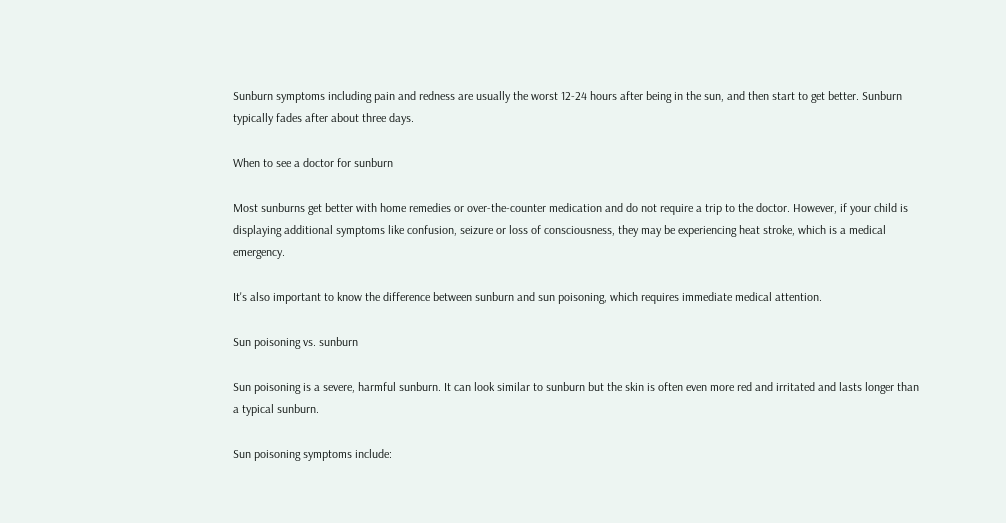Sunburn symptoms including pain and redness are usually the worst 12-24 hours after being in the sun, and then start to get better. Sunburn typically fades after about three days.

When to see a doctor for sunburn

Most sunburns get better with home remedies or over-the-counter medication and do not require a trip to the doctor. However, if your child is displaying additional symptoms like confusion, seizure or loss of consciousness, they may be experiencing heat stroke, which is a medical emergency.

It's also important to know the difference between sunburn and sun poisoning, which requires immediate medical attention.

Sun poisoning vs. sunburn

Sun poisoning is a severe, harmful sunburn. It can look similar to sunburn but the skin is often even more red and irritated and lasts longer than a typical sunburn.

Sun poisoning symptoms include: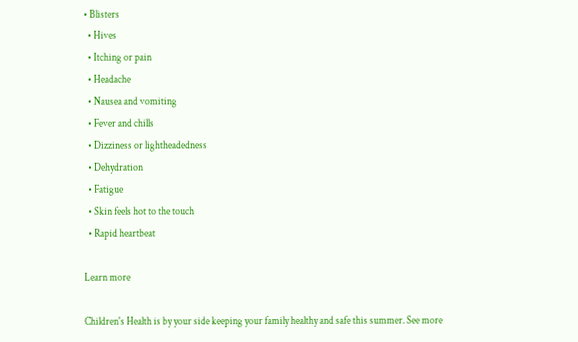• Blisters
  • Hives
  • Itching or pain
  • Headache
  • Nausea and vomiting
  • Fever and chills
  • Dizziness or lightheadedness
  • Dehydration
  • Fatigue
  • Skin feels hot to the touch
  • Rapid heartbeat

Learn more

Children's Health is by your side keeping your family healthy and safe this summer. See more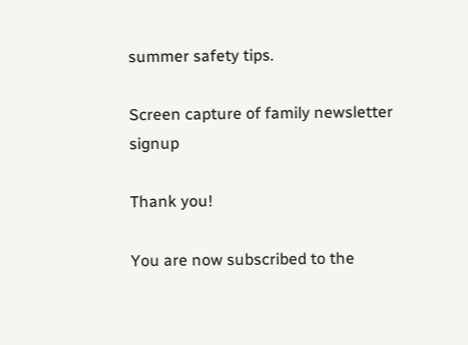summer safety tips.

Screen capture of family newsletter signup

Thank you!

You are now subscribed to the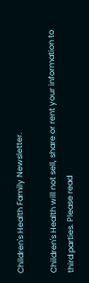Children's Health Family Newsletter.

Children's Health will not sell, share or rent your information to third parties. Please read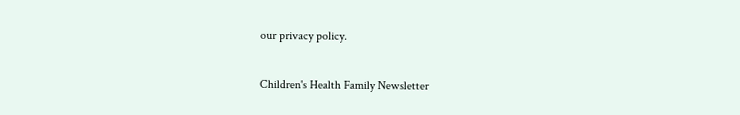our privacy policy.

Children's Health Family Newsletter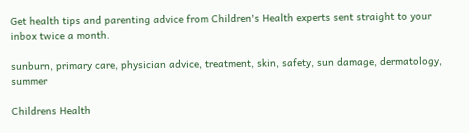Get health tips and parenting advice from Children's Health experts sent straight to your inbox twice a month.

sunburn, primary care, physician advice, treatment, skin, safety, sun damage, dermatology, summer

Childrens Health